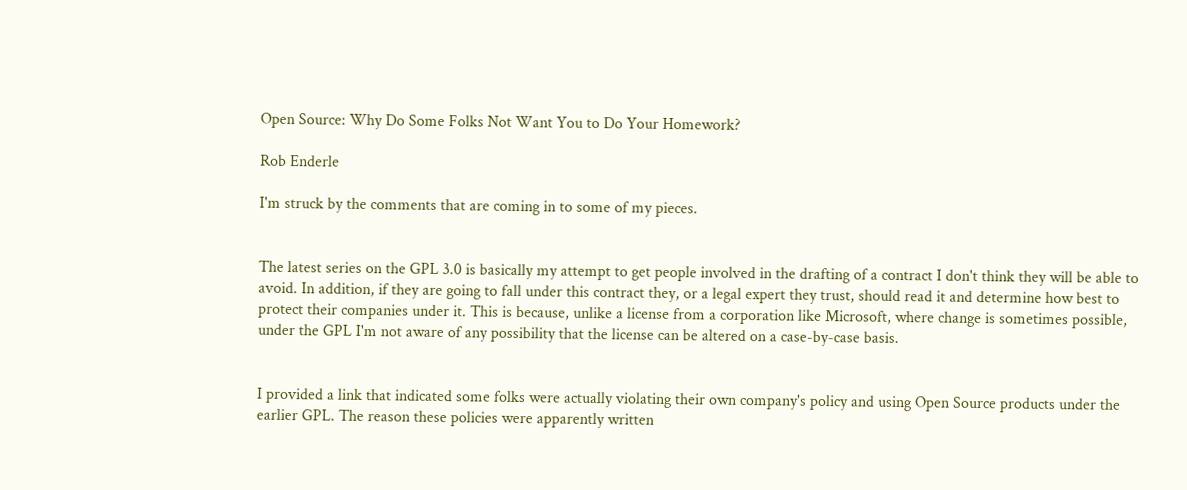Open Source: Why Do Some Folks Not Want You to Do Your Homework?

Rob Enderle

I'm struck by the comments that are coming in to some of my pieces.


The latest series on the GPL 3.0 is basically my attempt to get people involved in the drafting of a contract I don't think they will be able to avoid. In addition, if they are going to fall under this contract they, or a legal expert they trust, should read it and determine how best to protect their companies under it. This is because, unlike a license from a corporation like Microsoft, where change is sometimes possible, under the GPL I'm not aware of any possibility that the license can be altered on a case-by-case basis.


I provided a link that indicated some folks were actually violating their own company's policy and using Open Source products under the earlier GPL. The reason these policies were apparently written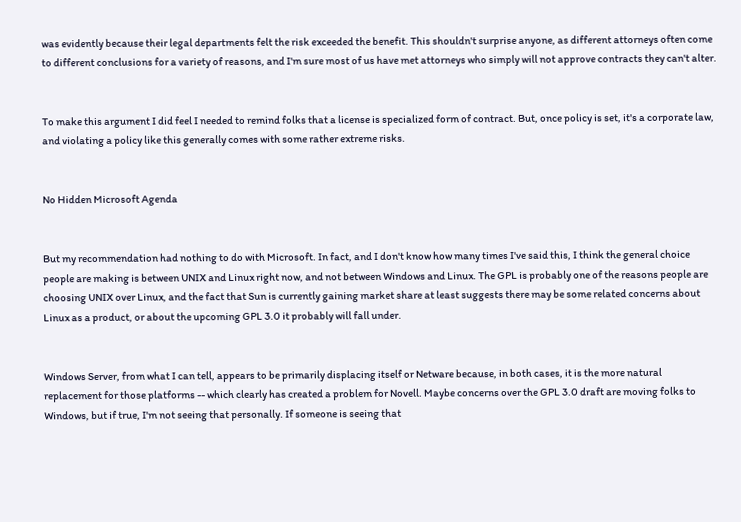was evidently because their legal departments felt the risk exceeded the benefit. This shouldn't surprise anyone, as different attorneys often come to different conclusions for a variety of reasons, and I'm sure most of us have met attorneys who simply will not approve contracts they can't alter.


To make this argument I did feel I needed to remind folks that a license is specialized form of contract. But, once policy is set, it's a corporate law, and violating a policy like this generally comes with some rather extreme risks.


No Hidden Microsoft Agenda


But my recommendation had nothing to do with Microsoft. In fact, and I don't know how many times I've said this, I think the general choice people are making is between UNIX and Linux right now, and not between Windows and Linux. The GPL is probably one of the reasons people are choosing UNIX over Linux, and the fact that Sun is currently gaining market share at least suggests there may be some related concerns about Linux as a product, or about the upcoming GPL 3.0 it probably will fall under.


Windows Server, from what I can tell, appears to be primarily displacing itself or Netware because, in both cases, it is the more natural replacement for those platforms -- which clearly has created a problem for Novell. Maybe concerns over the GPL 3.0 draft are moving folks to Windows, but if true, I'm not seeing that personally. If someone is seeing that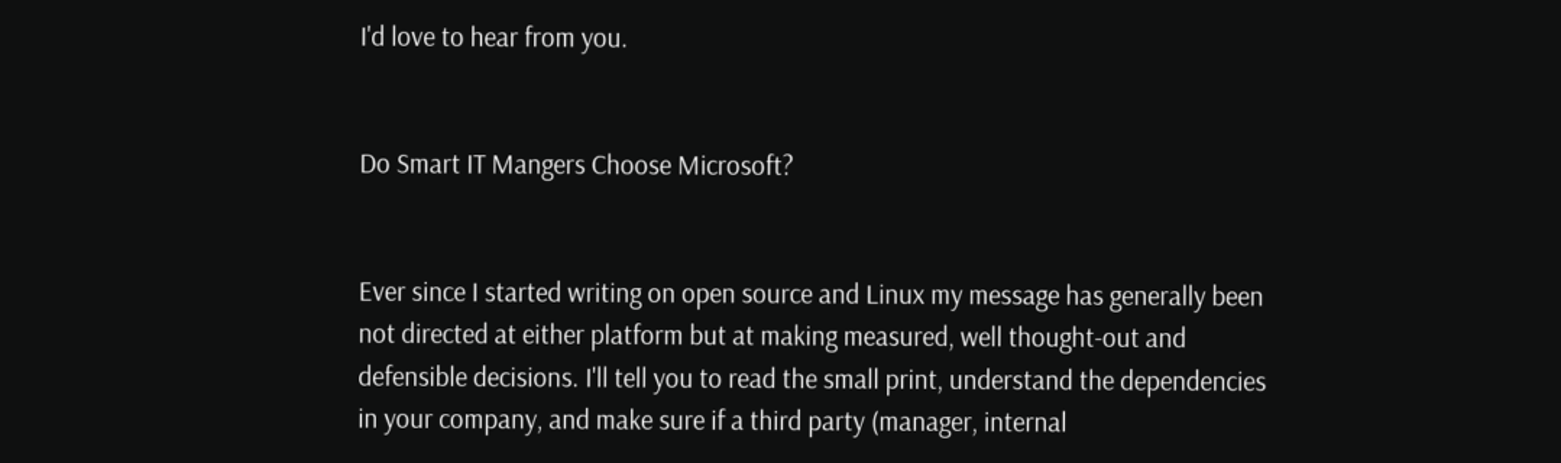I'd love to hear from you.


Do Smart IT Mangers Choose Microsoft?


Ever since I started writing on open source and Linux my message has generally been not directed at either platform but at making measured, well thought-out and defensible decisions. I'll tell you to read the small print, understand the dependencies in your company, and make sure if a third party (manager, internal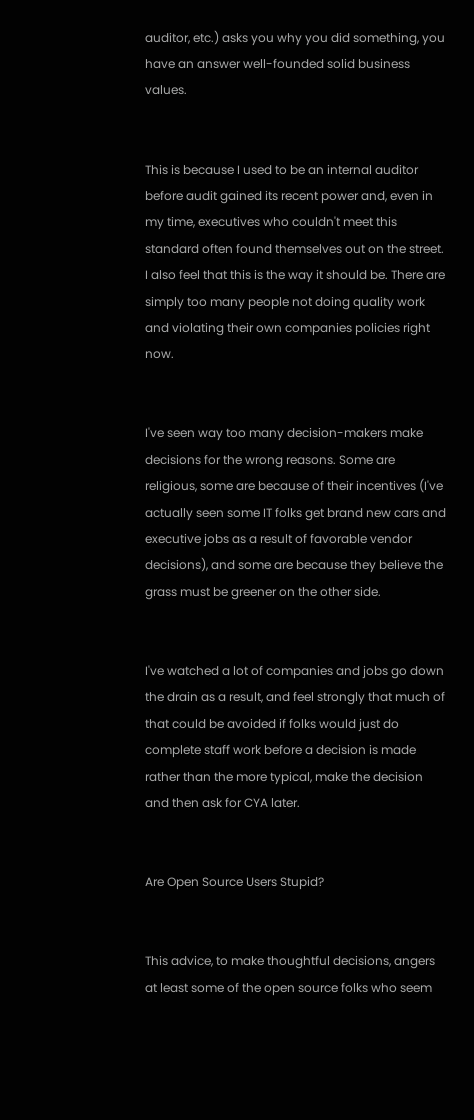auditor, etc.) asks you why you did something, you have an answer well-founded solid business values.


This is because I used to be an internal auditor before audit gained its recent power and, even in my time, executives who couldn't meet this standard often found themselves out on the street. I also feel that this is the way it should be. There are simply too many people not doing quality work and violating their own companies policies right now.


I've seen way too many decision-makers make decisions for the wrong reasons. Some are religious, some are because of their incentives (I've actually seen some IT folks get brand new cars and executive jobs as a result of favorable vendor decisions), and some are because they believe the grass must be greener on the other side.


I've watched a lot of companies and jobs go down the drain as a result, and feel strongly that much of that could be avoided if folks would just do complete staff work before a decision is made rather than the more typical, make the decision and then ask for CYA later.


Are Open Source Users Stupid?


This advice, to make thoughtful decisions, angers at least some of the open source folks who seem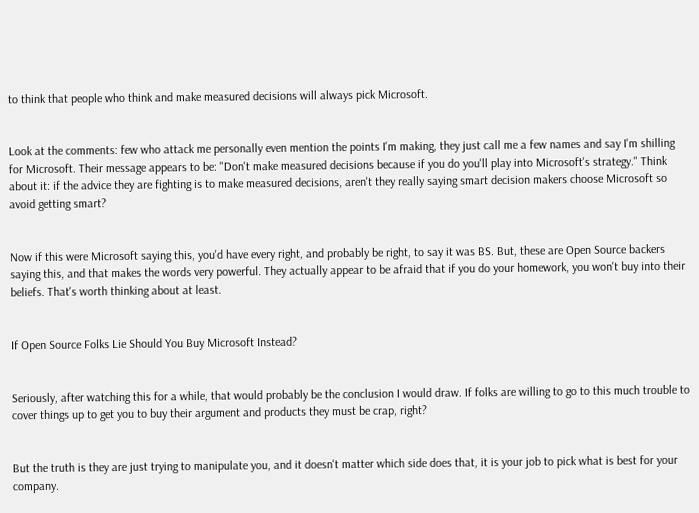to think that people who think and make measured decisions will always pick Microsoft.


Look at the comments: few who attack me personally even mention the points I'm making, they just call me a few names and say I'm shilling for Microsoft. Their message appears to be: "Don't make measured decisions because if you do you'll play into Microsoft's strategy." Think about it: if the advice they are fighting is to make measured decisions, aren't they really saying smart decision makers choose Microsoft so avoid getting smart?


Now if this were Microsoft saying this, you'd have every right, and probably be right, to say it was BS. But, these are Open Source backers saying this, and that makes the words very powerful. They actually appear to be afraid that if you do your homework, you won't buy into their beliefs. That's worth thinking about at least.


If Open Source Folks Lie Should You Buy Microsoft Instead?


Seriously, after watching this for a while, that would probably be the conclusion I would draw. If folks are willing to go to this much trouble to cover things up to get you to buy their argument and products they must be crap, right?


But the truth is they are just trying to manipulate you, and it doesn't matter which side does that, it is your job to pick what is best for your company.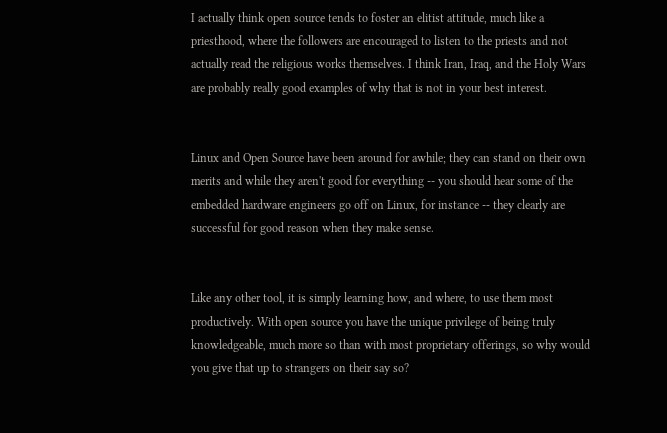I actually think open source tends to foster an elitist attitude, much like a priesthood, where the followers are encouraged to listen to the priests and not actually read the religious works themselves. I think Iran, Iraq, and the Holy Wars are probably really good examples of why that is not in your best interest.


Linux and Open Source have been around for awhile; they can stand on their own merits and while they aren't good for everything -- you should hear some of the embedded hardware engineers go off on Linux, for instance -- they clearly are successful for good reason when they make sense.


Like any other tool, it is simply learning how, and where, to use them most productively. With open source you have the unique privilege of being truly knowledgeable, much more so than with most proprietary offerings, so why would you give that up to strangers on their say so?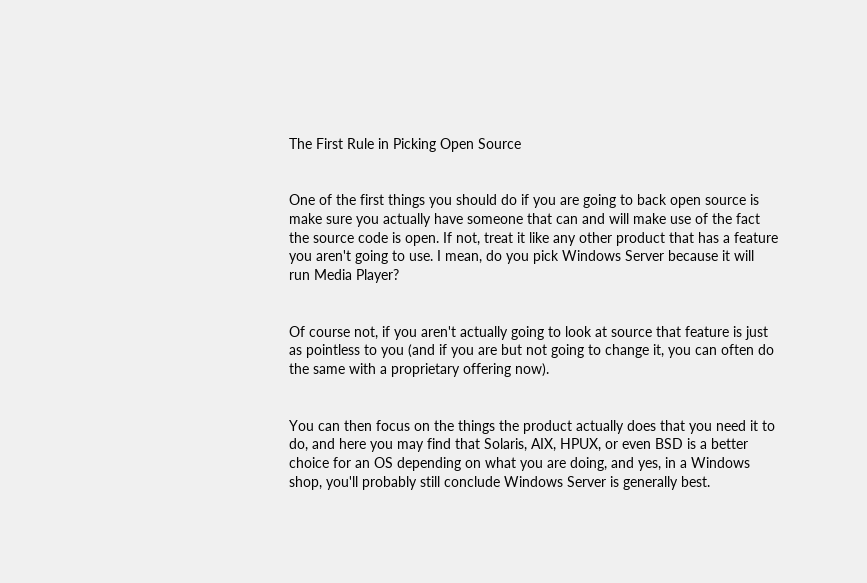The First Rule in Picking Open Source


One of the first things you should do if you are going to back open source is make sure you actually have someone that can and will make use of the fact the source code is open. If not, treat it like any other product that has a feature you aren't going to use. I mean, do you pick Windows Server because it will run Media Player?


Of course not, if you aren't actually going to look at source that feature is just as pointless to you (and if you are but not going to change it, you can often do the same with a proprietary offering now).


You can then focus on the things the product actually does that you need it to do, and here you may find that Solaris, AIX, HPUX, or even BSD is a better choice for an OS depending on what you are doing, and yes, in a Windows shop, you'll probably still conclude Windows Server is generally best.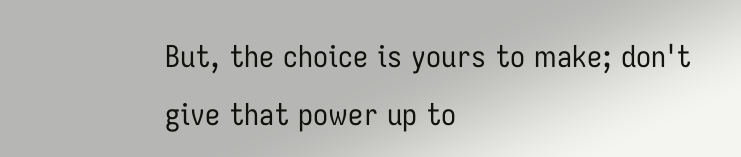But, the choice is yours to make; don't give that power up to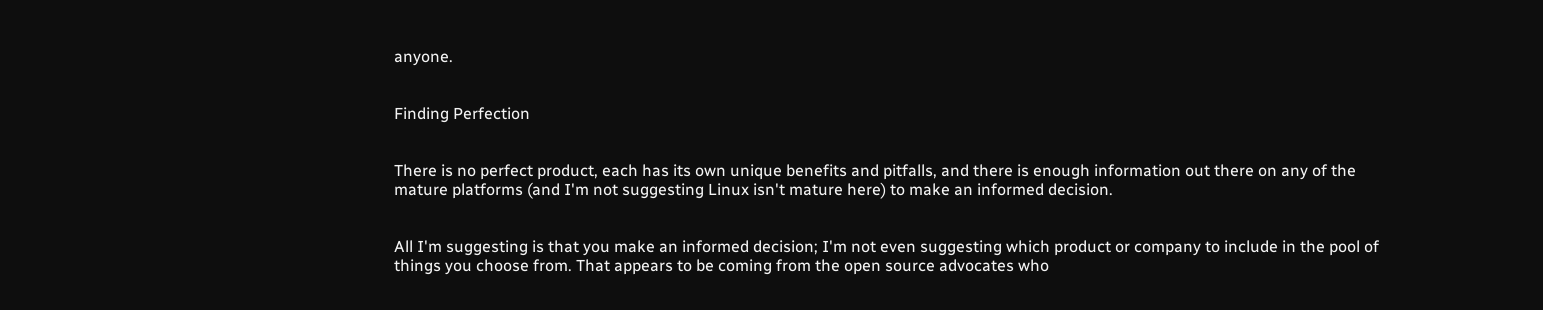anyone.


Finding Perfection


There is no perfect product, each has its own unique benefits and pitfalls, and there is enough information out there on any of the mature platforms (and I'm not suggesting Linux isn't mature here) to make an informed decision.


All I'm suggesting is that you make an informed decision; I'm not even suggesting which product or company to include in the pool of things you choose from. That appears to be coming from the open source advocates who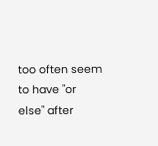too often seem to have "or else" after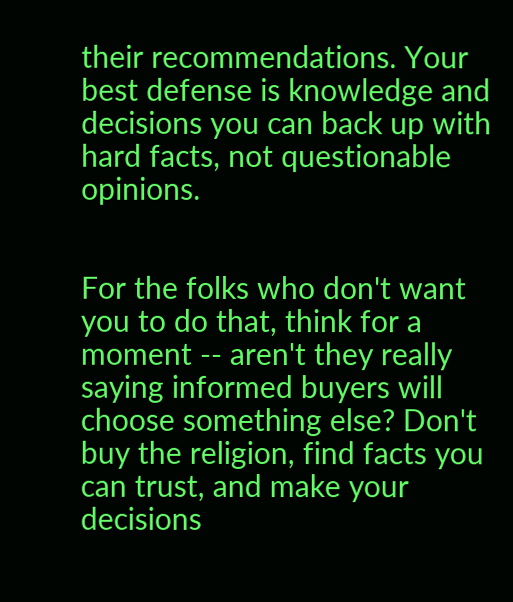their recommendations. Your best defense is knowledge and decisions you can back up with hard facts, not questionable opinions.


For the folks who don't want you to do that, think for a moment -- aren't they really saying informed buyers will choose something else? Don't buy the religion, find facts you can trust, and make your decisions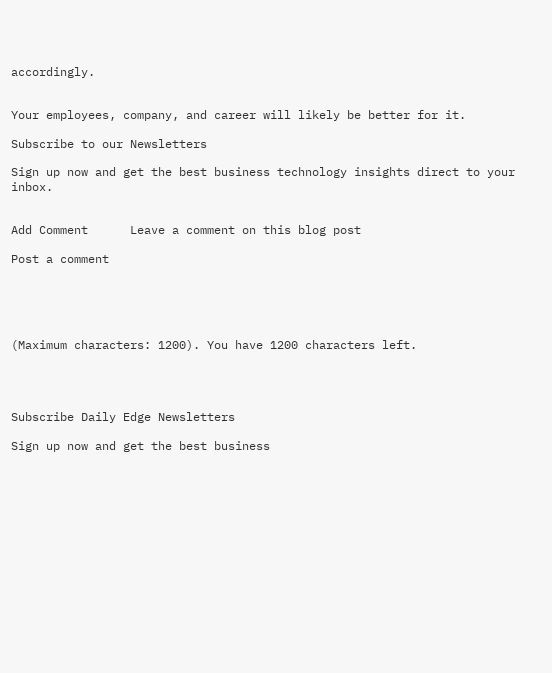accordingly.


Your employees, company, and career will likely be better for it.

Subscribe to our Newsletters

Sign up now and get the best business technology insights direct to your inbox.


Add Comment      Leave a comment on this blog post

Post a comment





(Maximum characters: 1200). You have 1200 characters left.




Subscribe Daily Edge Newsletters

Sign up now and get the best business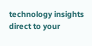technology insights direct to your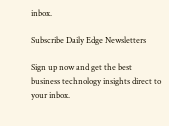inbox.

Subscribe Daily Edge Newsletters

Sign up now and get the best business technology insights direct to your inbox.